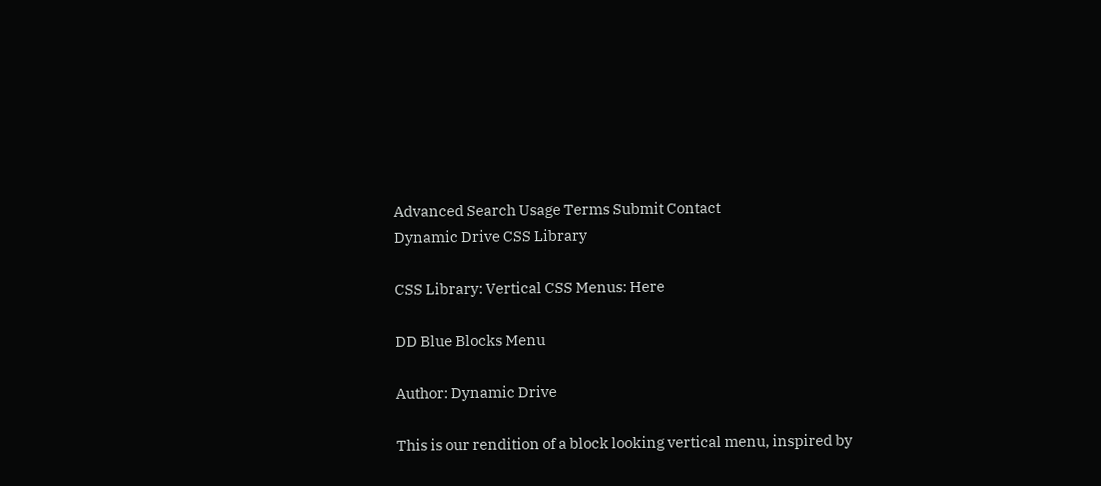Advanced Search Usage Terms Submit Contact
Dynamic Drive CSS Library

CSS Library: Vertical CSS Menus: Here

DD Blue Blocks Menu

Author: Dynamic Drive

This is our rendition of a block looking vertical menu, inspired by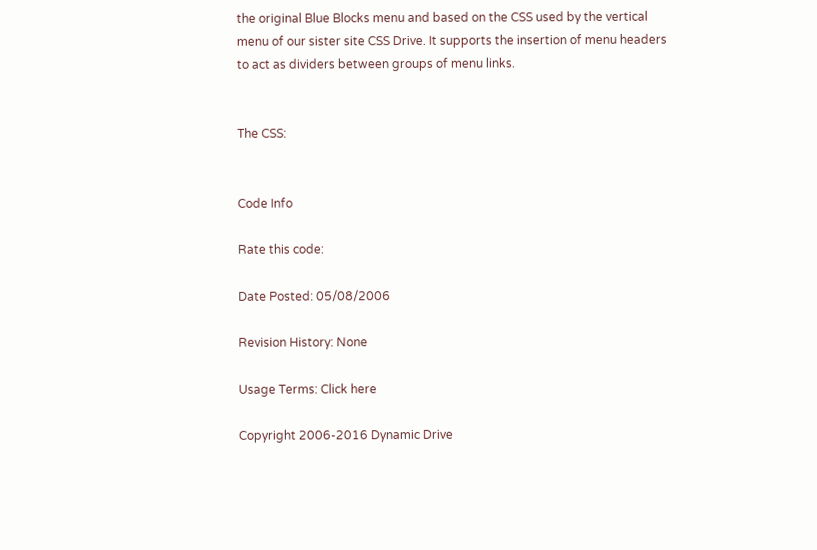the original Blue Blocks menu and based on the CSS used by the vertical menu of our sister site CSS Drive. It supports the insertion of menu headers to act as dividers between groups of menu links.


The CSS:


Code Info

Rate this code:

Date Posted: 05/08/2006

Revision History: None

Usage Terms: Click here

Copyright 2006-2016 Dynamic Drive